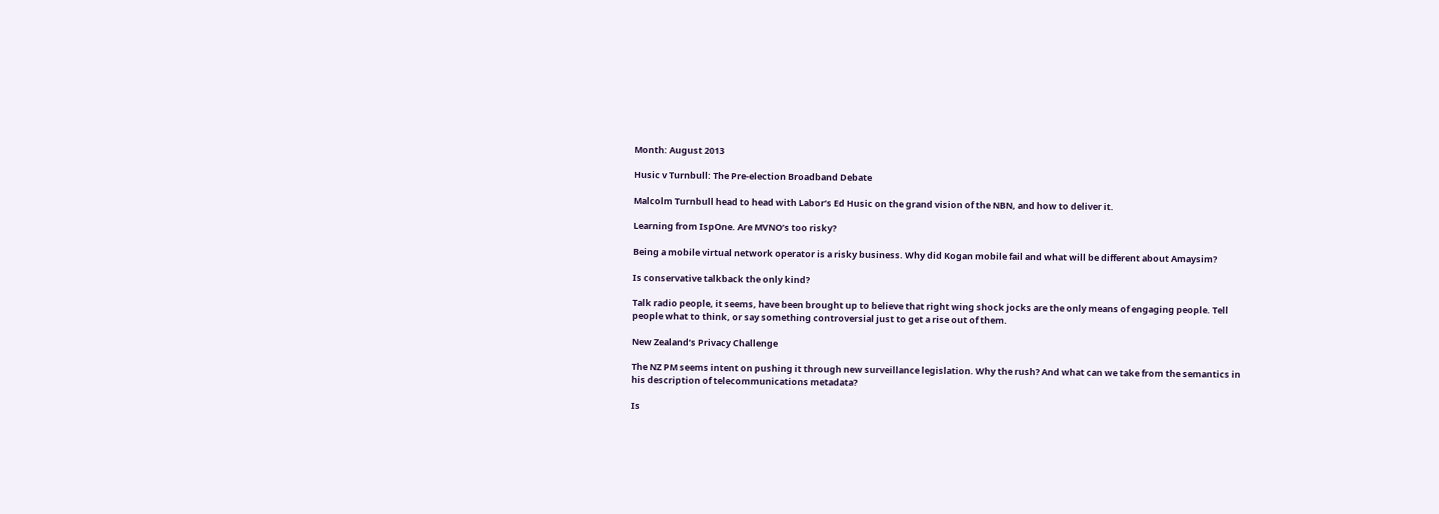Month: August 2013

Husic v Turnbull: The Pre-election Broadband Debate

Malcolm Turnbull head to head with Labor’s Ed Husic on the grand vision of the NBN, and how to deliver it.

Learning from IspOne. Are MVNO’s too risky?

Being a mobile virtual network operator is a risky business. Why did Kogan mobile fail and what will be different about Amaysim?

Is conservative talkback the only kind?

Talk radio people, it seems, have been brought up to believe that right wing shock jocks are the only means of engaging people. Tell people what to think, or say something controversial just to get a rise out of them.

New Zealand’s Privacy Challenge

The NZ PM seems intent on pushing it through new surveillance legislation. Why the rush? And what can we take from the semantics in his description of telecommunications metadata?

Is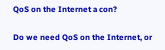QoS on the Internet a con?

Do we need QoS on the Internet, or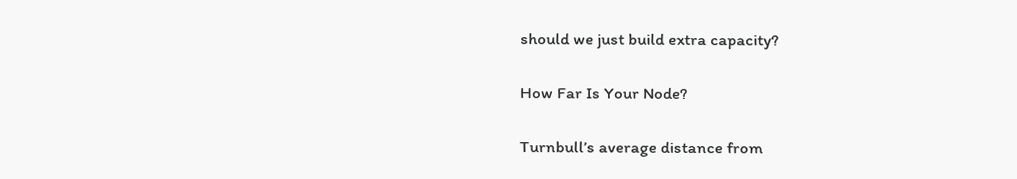should we just build extra capacity?

How Far Is Your Node?

Turnbull’s average distance from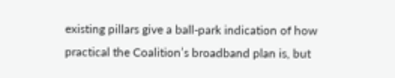existing pillars give a ball-park indication of how practical the Coalition’s broadband plan is, but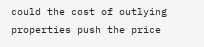could the cost of outlying properties push the price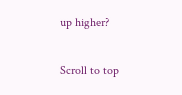up higher?

Scroll to top